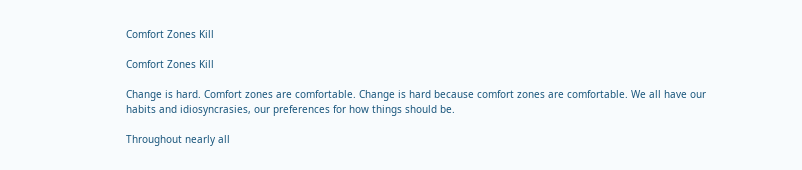Comfort Zones Kill

Comfort Zones Kill

Change is hard. Comfort zones are comfortable. Change is hard because comfort zones are comfortable. We all have our habits and idiosyncrasies, our preferences for how things should be.

Throughout nearly all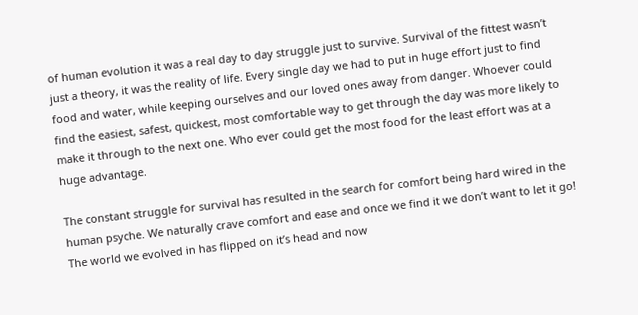of human evolution it was a real day to day struggle just to survive. Survival of the fittest wasn’t just a theory, it was the reality of life. Every single day we had to put in huge effort just to find food and water, while keeping ourselves and our loved ones away from danger. Whoever could find the easiest, safest, quickest, most comfortable way to get through the day was more likely to make it through to the next one. Who ever could get the most food for the least effort was at a huge advantage.

The constant struggle for survival has resulted in the search for comfort being hard wired in the human psyche. We naturally crave comfort and ease and once we find it we don’t want to let it go!  The world we evolved in has flipped on it’s head and now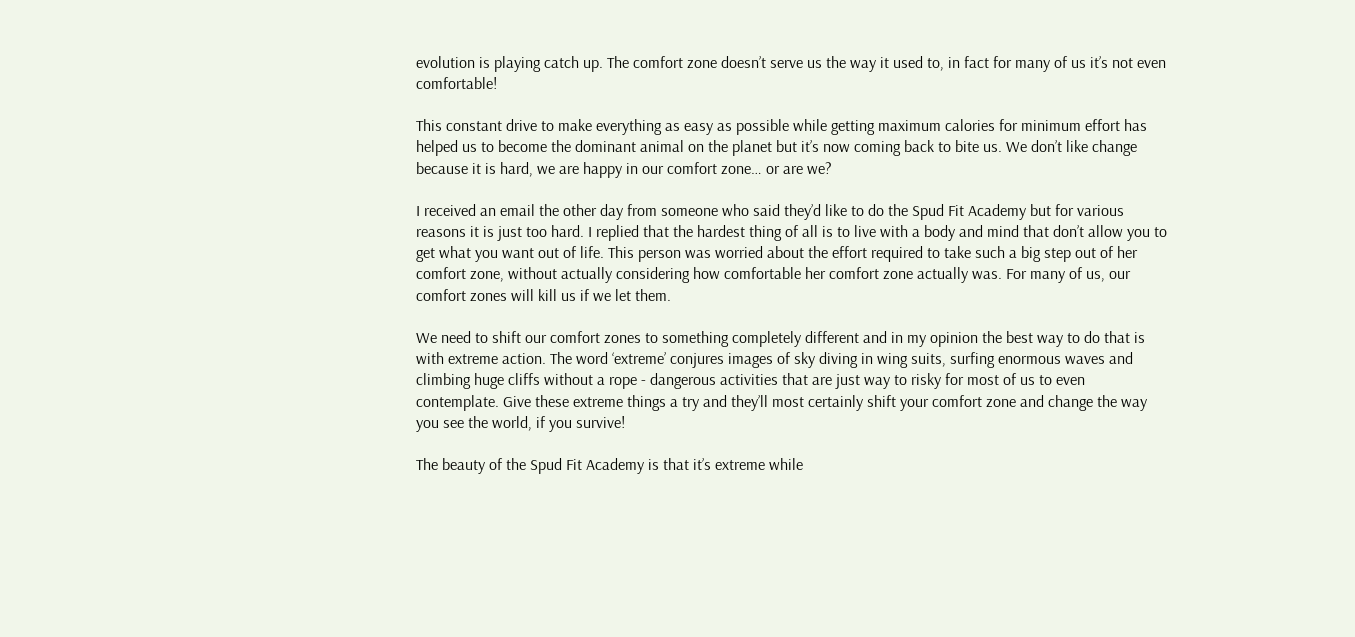evolution is playing catch up. The comfort zone doesn’t serve us the way it used to, in fact for many of us it’s not even comfortable!

This constant drive to make everything as easy as possible while getting maximum calories for minimum effort has helped us to become the dominant animal on the planet but it’s now coming back to bite us. We don’t like change because it is hard, we are happy in our comfort zone… or are we?

I received an email the other day from someone who said they’d like to do the Spud Fit Academy but for various reasons it is just too hard. I replied that the hardest thing of all is to live with a body and mind that don’t allow you to get what you want out of life. This person was worried about the effort required to take such a big step out of her comfort zone, without actually considering how comfortable her comfort zone actually was. For many of us, our comfort zones will kill us if we let them.

We need to shift our comfort zones to something completely different and in my opinion the best way to do that is with extreme action. The word ‘extreme’ conjures images of sky diving in wing suits, surfing enormous waves and climbing huge cliffs without a rope - dangerous activities that are just way to risky for most of us to even contemplate. Give these extreme things a try and they’ll most certainly shift your comfort zone and change the way you see the world, if you survive!

The beauty of the Spud Fit Academy is that it’s extreme while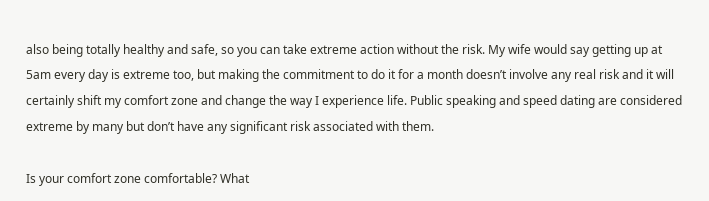also being totally healthy and safe, so you can take extreme action without the risk. My wife would say getting up at 5am every day is extreme too, but making the commitment to do it for a month doesn’t involve any real risk and it will certainly shift my comfort zone and change the way I experience life. Public speaking and speed dating are considered extreme by many but don’t have any significant risk associated with them.

Is your comfort zone comfortable? What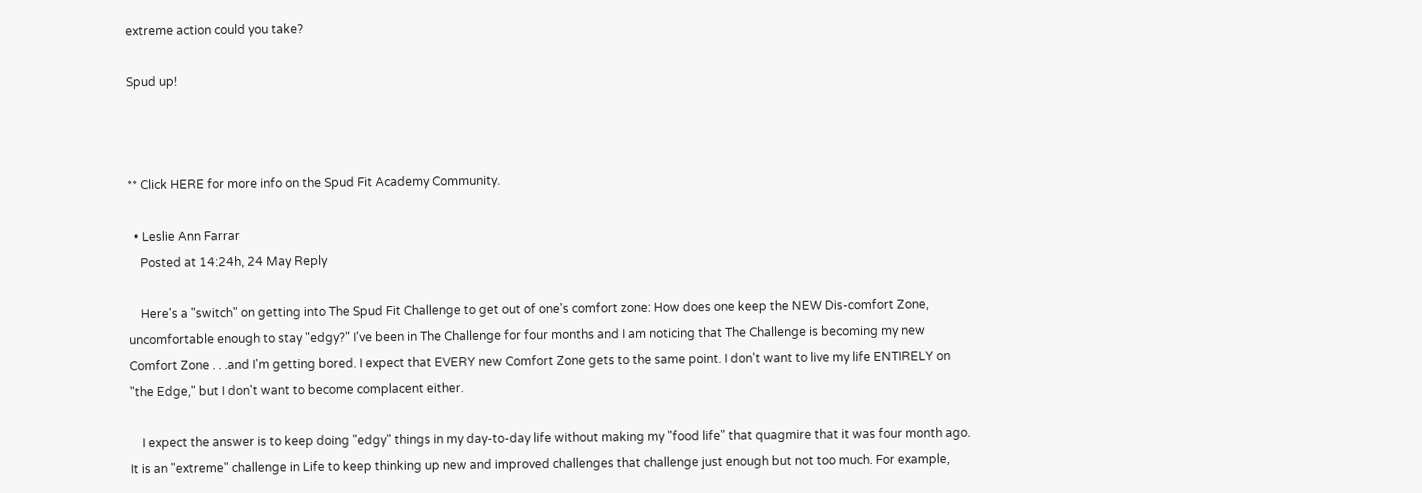extreme action could you take?

Spud up!



** Click HERE for more info on the Spud Fit Academy Community.

  • Leslie Ann Farrar
    Posted at 14:24h, 24 May Reply

    Here's a "switch" on getting into The Spud Fit Challenge to get out of one's comfort zone: How does one keep the NEW Dis-comfort Zone, uncomfortable enough to stay "edgy?" I've been in The Challenge for four months and I am noticing that The Challenge is becoming my new Comfort Zone . . .and I'm getting bored. I expect that EVERY new Comfort Zone gets to the same point. I don't want to live my life ENTIRELY on "the Edge," but I don't want to become complacent either.

    I expect the answer is to keep doing "edgy" things in my day-to-day life without making my "food life" that quagmire that it was four month ago. It is an "extreme" challenge in Life to keep thinking up new and improved challenges that challenge just enough but not too much. For example,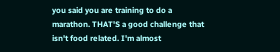you said you are training to do a marathon. THAT'S a good challenge that isn't food related. I'm almost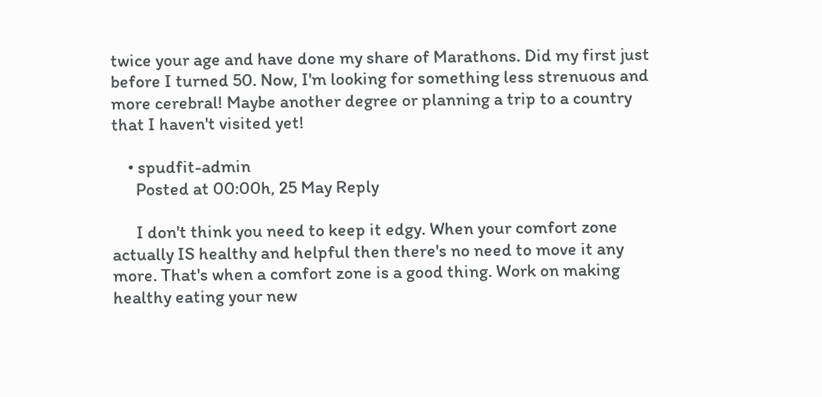twice your age and have done my share of Marathons. Did my first just before I turned 50. Now, I'm looking for something less strenuous and more cerebral! Maybe another degree or planning a trip to a country that I haven't visited yet!

    • spudfit-admin
      Posted at 00:00h, 25 May Reply

      I don't think you need to keep it edgy. When your comfort zone actually IS healthy and helpful then there's no need to move it any more. That's when a comfort zone is a good thing. Work on making healthy eating your new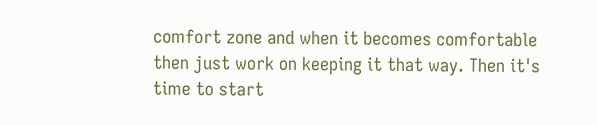comfort zone and when it becomes comfortable then just work on keeping it that way. Then it's time to start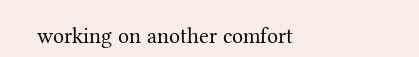working on another comfort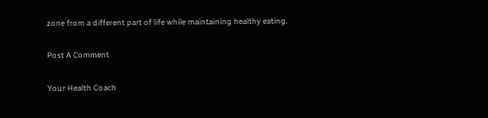zone from a different part of life while maintaining healthy eating.

Post A Comment

Your Health Coach